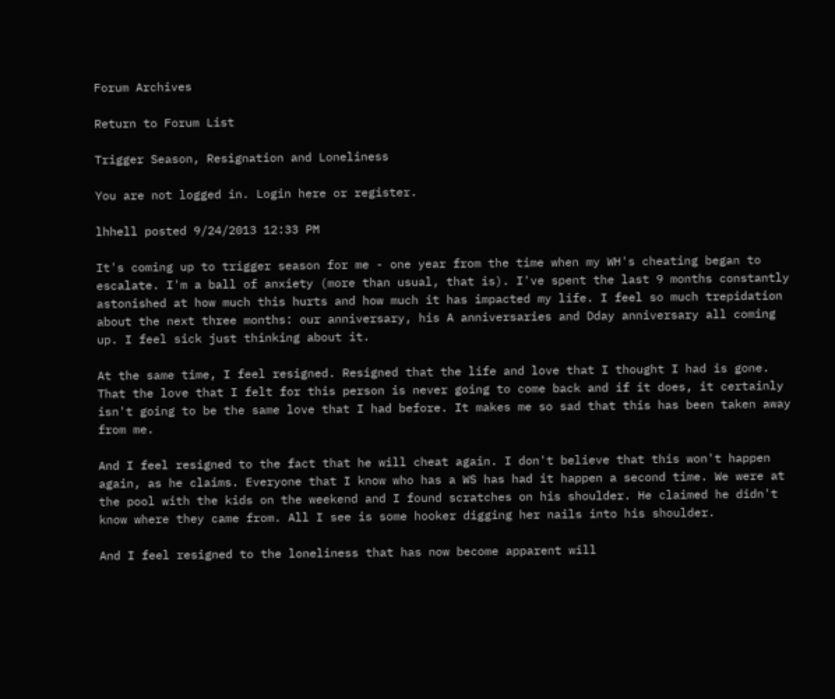Forum Archives

Return to Forum List

Trigger Season, Resignation and Loneliness

You are not logged in. Login here or register.

lhhell posted 9/24/2013 12:33 PM

It's coming up to trigger season for me - one year from the time when my WH's cheating began to escalate. I'm a ball of anxiety (more than usual, that is). I've spent the last 9 months constantly astonished at how much this hurts and how much it has impacted my life. I feel so much trepidation about the next three months: our anniversary, his A anniversaries and Dday anniversary all coming up. I feel sick just thinking about it.

At the same time, I feel resigned. Resigned that the life and love that I thought I had is gone. That the love that I felt for this person is never going to come back and if it does, it certainly isn't going to be the same love that I had before. It makes me so sad that this has been taken away from me.

And I feel resigned to the fact that he will cheat again. I don't believe that this won't happen again, as he claims. Everyone that I know who has a WS has had it happen a second time. We were at the pool with the kids on the weekend and I found scratches on his shoulder. He claimed he didn't know where they came from. All I see is some hooker digging her nails into his shoulder.

And I feel resigned to the loneliness that has now become apparent will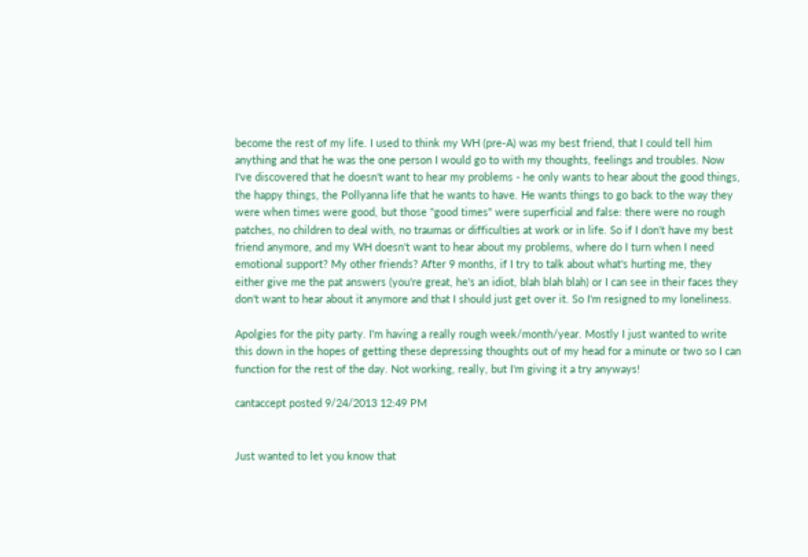become the rest of my life. I used to think my WH (pre-A) was my best friend, that I could tell him anything and that he was the one person I would go to with my thoughts, feelings and troubles. Now I've discovered that he doesn't want to hear my problems - he only wants to hear about the good things, the happy things, the Pollyanna life that he wants to have. He wants things to go back to the way they were when times were good, but those "good times" were superficial and false: there were no rough patches, no children to deal with, no traumas or difficulties at work or in life. So if I don't have my best friend anymore, and my WH doesn't want to hear about my problems, where do I turn when I need emotional support? My other friends? After 9 months, if I try to talk about what's hurting me, they either give me the pat answers (you're great, he's an idiot, blah blah blah) or I can see in their faces they don't want to hear about it anymore and that I should just get over it. So I'm resigned to my loneliness.

Apolgies for the pity party. I'm having a really rough week/month/year. Mostly I just wanted to write this down in the hopes of getting these depressing thoughts out of my head for a minute or two so I can function for the rest of the day. Not working, really, but I'm giving it a try anyways!

cantaccept posted 9/24/2013 12:49 PM


Just wanted to let you know that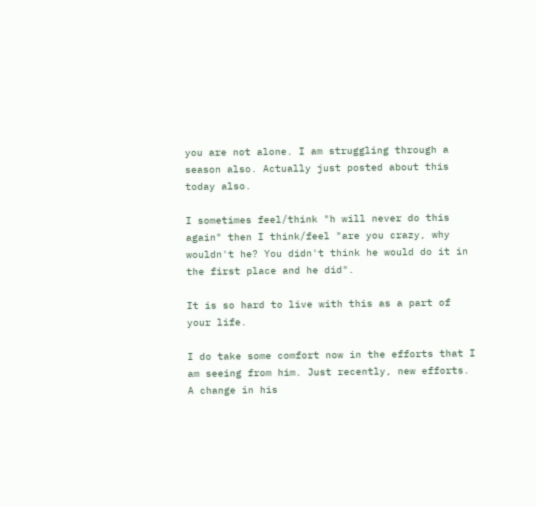you are not alone. I am struggling through a season also. Actually just posted about this today also.

I sometimes feel/think "h will never do this again" then I think/feel "are you crazy, why wouldn't he? You didn't think he would do it in the first place and he did".

It is so hard to live with this as a part of your life.

I do take some comfort now in the efforts that I am seeing from him. Just recently, new efforts. A change in his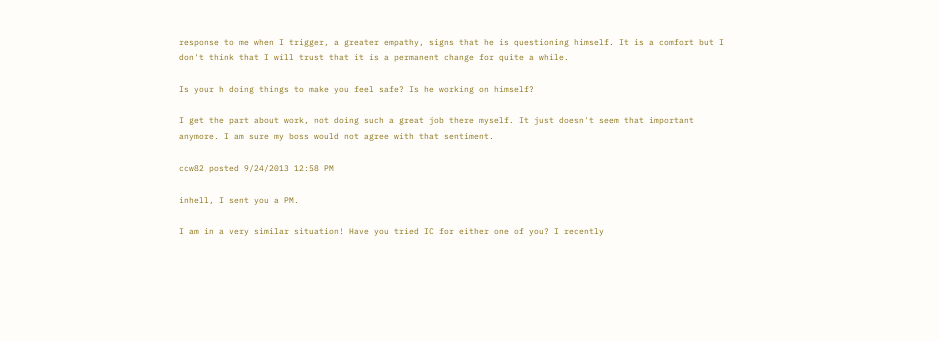response to me when I trigger, a greater empathy, signs that he is questioning himself. It is a comfort but I don't think that I will trust that it is a permanent change for quite a while.

Is your h doing things to make you feel safe? Is he working on himself?

I get the part about work, not doing such a great job there myself. It just doesn't seem that important anymore. I am sure my boss would not agree with that sentiment.

ccw82 posted 9/24/2013 12:58 PM

inhell, I sent you a PM.

I am in a very similar situation! Have you tried IC for either one of you? I recently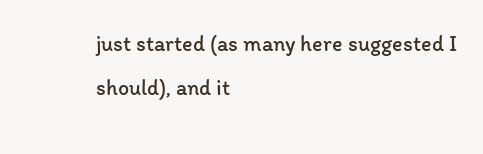just started (as many here suggested I should), and it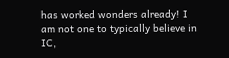has worked wonders already! I am not one to typically believe in IC,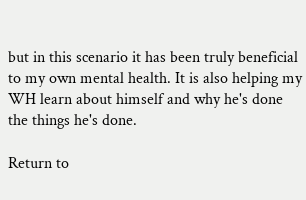but in this scenario it has been truly beneficial to my own mental health. It is also helping my WH learn about himself and why he's done the things he's done.

Return to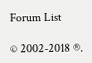Forum List

© 2002-2018 ®.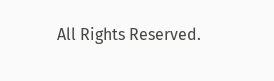All Rights Reserved.